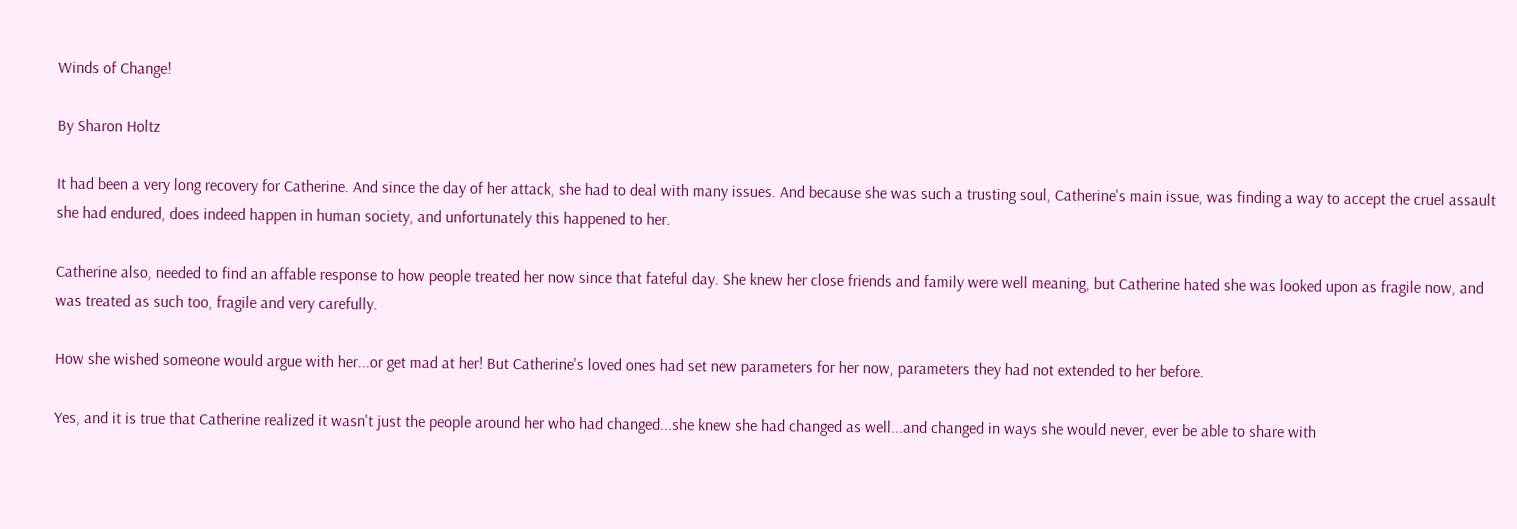Winds of Change!

By Sharon Holtz

It had been a very long recovery for Catherine. And since the day of her attack, she had to deal with many issues. And because she was such a trusting soul, Catherine's main issue, was finding a way to accept the cruel assault she had endured, does indeed happen in human society, and unfortunately this happened to her.

Catherine also, needed to find an affable response to how people treated her now since that fateful day. She knew her close friends and family were well meaning, but Catherine hated she was looked upon as fragile now, and was treated as such too, fragile and very carefully.

How she wished someone would argue with her...or get mad at her! But Catherine's loved ones had set new parameters for her now, parameters they had not extended to her before.

Yes, and it is true that Catherine realized it wasn't just the people around her who had changed...she knew she had changed as well...and changed in ways she would never, ever be able to share with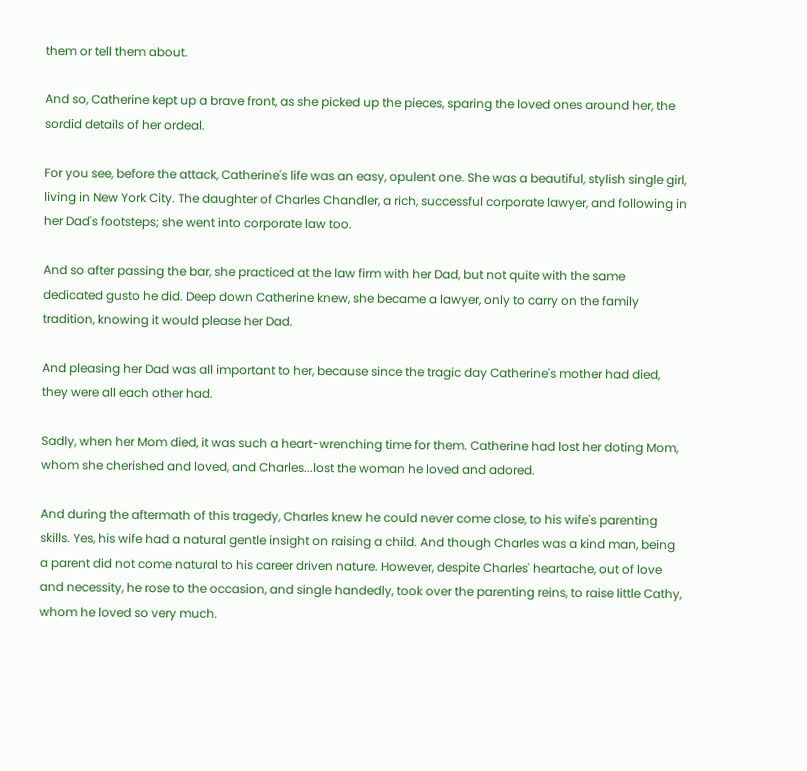them or tell them about.

And so, Catherine kept up a brave front, as she picked up the pieces, sparing the loved ones around her, the sordid details of her ordeal.

For you see, before the attack, Catherine's life was an easy, opulent one. She was a beautiful, stylish single girl, living in New York City. The daughter of Charles Chandler, a rich, successful corporate lawyer, and following in her Dad's footsteps; she went into corporate law too.

And so after passing the bar, she practiced at the law firm with her Dad, but not quite with the same dedicated gusto he did. Deep down Catherine knew, she became a lawyer, only to carry on the family tradition, knowing it would please her Dad.

And pleasing her Dad was all important to her, because since the tragic day Catherine's mother had died, they were all each other had.

Sadly, when her Mom died, it was such a heart-wrenching time for them. Catherine had lost her doting Mom, whom she cherished and loved, and Charles...lost the woman he loved and adored.

And during the aftermath of this tragedy, Charles knew he could never come close, to his wife's parenting skills. Yes, his wife had a natural gentle insight on raising a child. And though Charles was a kind man, being a parent did not come natural to his career driven nature. However, despite Charles' heartache, out of love and necessity, he rose to the occasion, and single handedly, took over the parenting reins, to raise little Cathy, whom he loved so very much.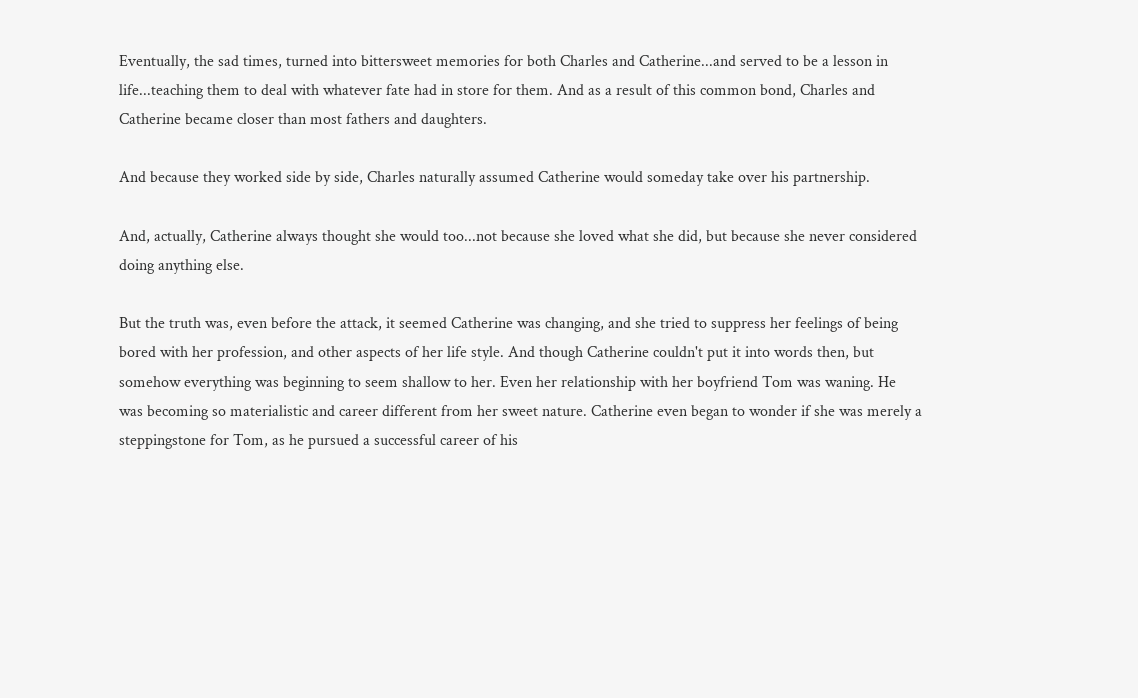Eventually, the sad times, turned into bittersweet memories for both Charles and Catherine...and served to be a lesson in life...teaching them to deal with whatever fate had in store for them. And as a result of this common bond, Charles and Catherine became closer than most fathers and daughters.

And because they worked side by side, Charles naturally assumed Catherine would someday take over his partnership.

And, actually, Catherine always thought she would too...not because she loved what she did, but because she never considered doing anything else.

But the truth was, even before the attack, it seemed Catherine was changing, and she tried to suppress her feelings of being bored with her profession, and other aspects of her life style. And though Catherine couldn't put it into words then, but somehow everything was beginning to seem shallow to her. Even her relationship with her boyfriend Tom was waning. He was becoming so materialistic and career different from her sweet nature. Catherine even began to wonder if she was merely a steppingstone for Tom, as he pursued a successful career of his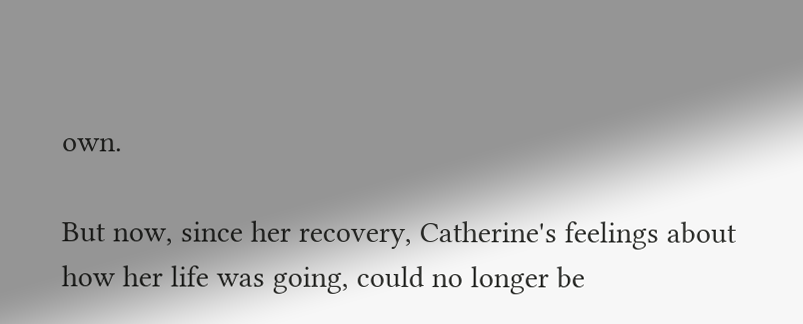own.

But now, since her recovery, Catherine's feelings about how her life was going, could no longer be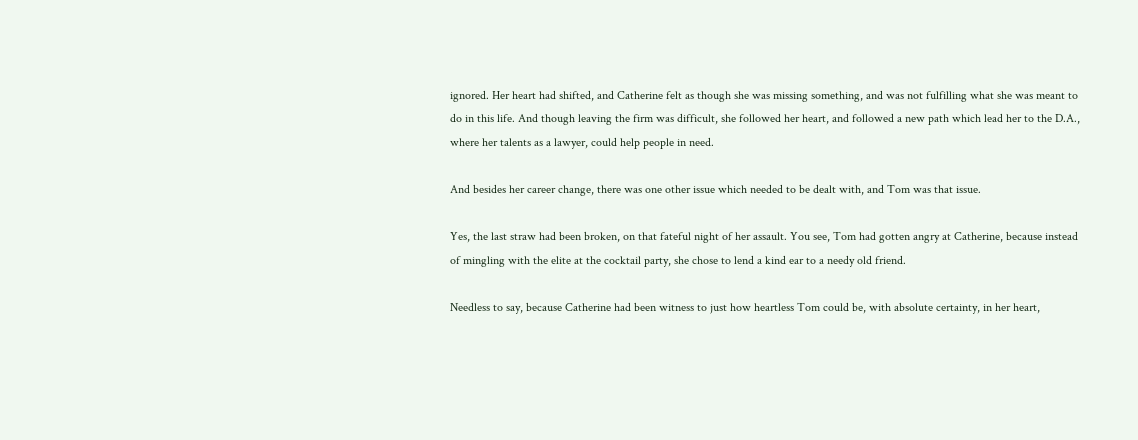ignored. Her heart had shifted, and Catherine felt as though she was missing something, and was not fulfilling what she was meant to do in this life. And though leaving the firm was difficult, she followed her heart, and followed a new path which lead her to the D.A., where her talents as a lawyer, could help people in need.

And besides her career change, there was one other issue which needed to be dealt with, and Tom was that issue.

Yes, the last straw had been broken, on that fateful night of her assault. You see, Tom had gotten angry at Catherine, because instead of mingling with the elite at the cocktail party, she chose to lend a kind ear to a needy old friend.

Needless to say, because Catherine had been witness to just how heartless Tom could be, with absolute certainty, in her heart,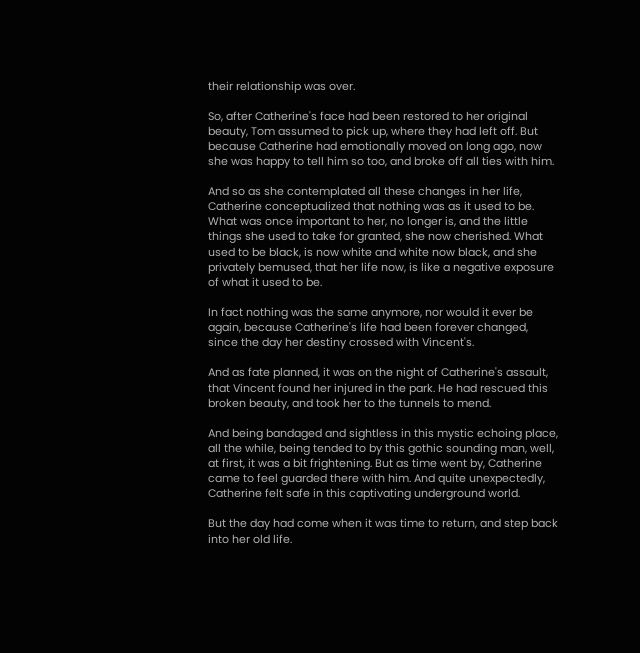their relationship was over.

So, after Catherine's face had been restored to her original beauty, Tom assumed to pick up, where they had left off. But because Catherine had emotionally moved on long ago, now she was happy to tell him so too, and broke off all ties with him.

And so as she contemplated all these changes in her life, Catherine conceptualized that nothing was as it used to be. What was once important to her, no longer is, and the little things she used to take for granted, she now cherished. What used to be black, is now white and white now black, and she privately bemused, that her life now, is like a negative exposure of what it used to be.

In fact nothing was the same anymore, nor would it ever be again, because Catherine's life had been forever changed, since the day her destiny crossed with Vincent's.

And as fate planned, it was on the night of Catherine's assault, that Vincent found her injured in the park. He had rescued this broken beauty, and took her to the tunnels to mend.

And being bandaged and sightless in this mystic echoing place, all the while, being tended to by this gothic sounding man, well, at first, it was a bit frightening. But as time went by, Catherine came to feel guarded there with him. And quite unexpectedly, Catherine felt safe in this captivating underground world.

But the day had come when it was time to return, and step back into her old life.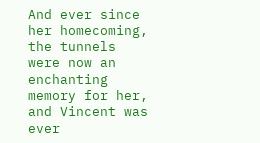And ever since her homecoming, the tunnels were now an enchanting memory for her, and Vincent was ever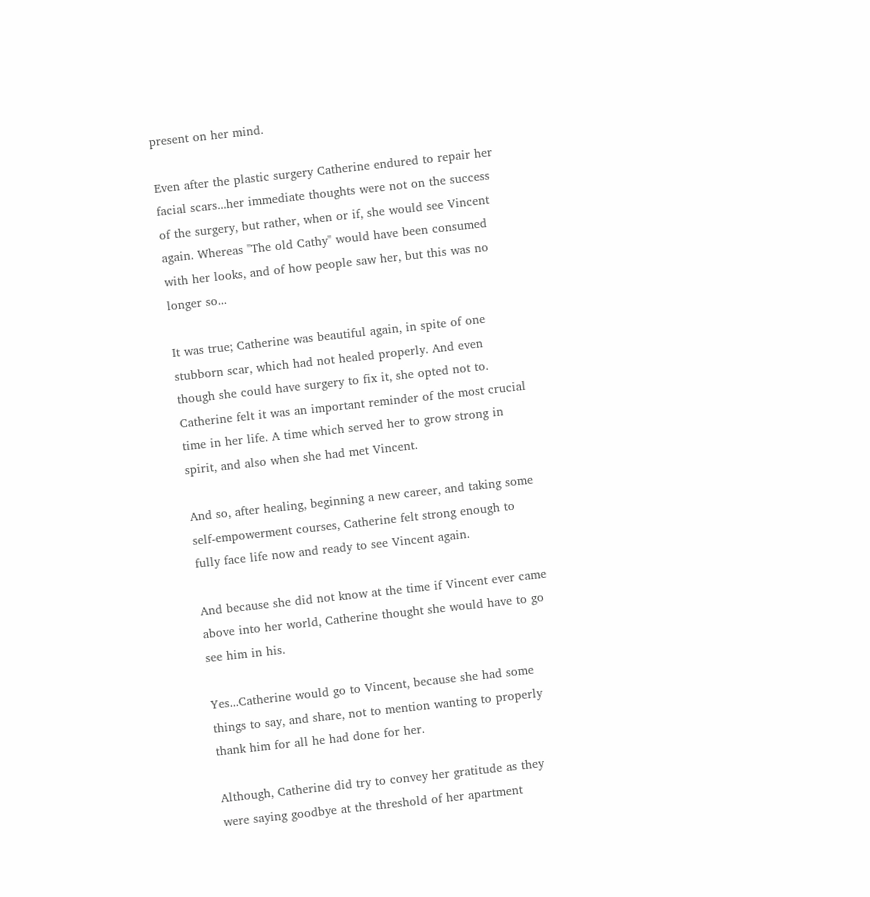present on her mind.

Even after the plastic surgery Catherine endured to repair her facial scars...her immediate thoughts were not on the success of the surgery, but rather, when or if, she would see Vincent again. Whereas "The old Cathy" would have been consumed with her looks, and of how people saw her, but this was no longer so...

It was true; Catherine was beautiful again, in spite of one stubborn scar, which had not healed properly. And even though she could have surgery to fix it, she opted not to. Catherine felt it was an important reminder of the most crucial time in her life. A time which served her to grow strong in spirit, and also when she had met Vincent.

And so, after healing, beginning a new career, and taking some self-empowerment courses, Catherine felt strong enough to fully face life now and ready to see Vincent again.

And because she did not know at the time if Vincent ever came above into her world, Catherine thought she would have to go see him in his.

Yes...Catherine would go to Vincent, because she had some things to say, and share, not to mention wanting to properly thank him for all he had done for her.

Although, Catherine did try to convey her gratitude as they were saying goodbye at the threshold of her apartment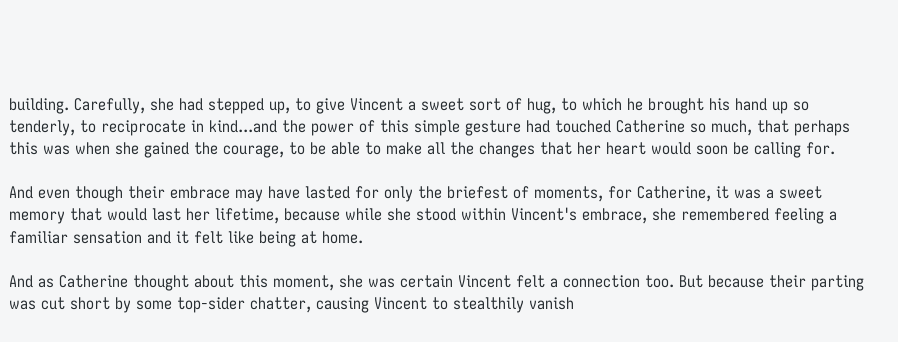building. Carefully, she had stepped up, to give Vincent a sweet sort of hug, to which he brought his hand up so tenderly, to reciprocate in kind...and the power of this simple gesture had touched Catherine so much, that perhaps this was when she gained the courage, to be able to make all the changes that her heart would soon be calling for.

And even though their embrace may have lasted for only the briefest of moments, for Catherine, it was a sweet memory that would last her lifetime, because while she stood within Vincent's embrace, she remembered feeling a familiar sensation and it felt like being at home.

And as Catherine thought about this moment, she was certain Vincent felt a connection too. But because their parting was cut short by some top-sider chatter, causing Vincent to stealthily vanish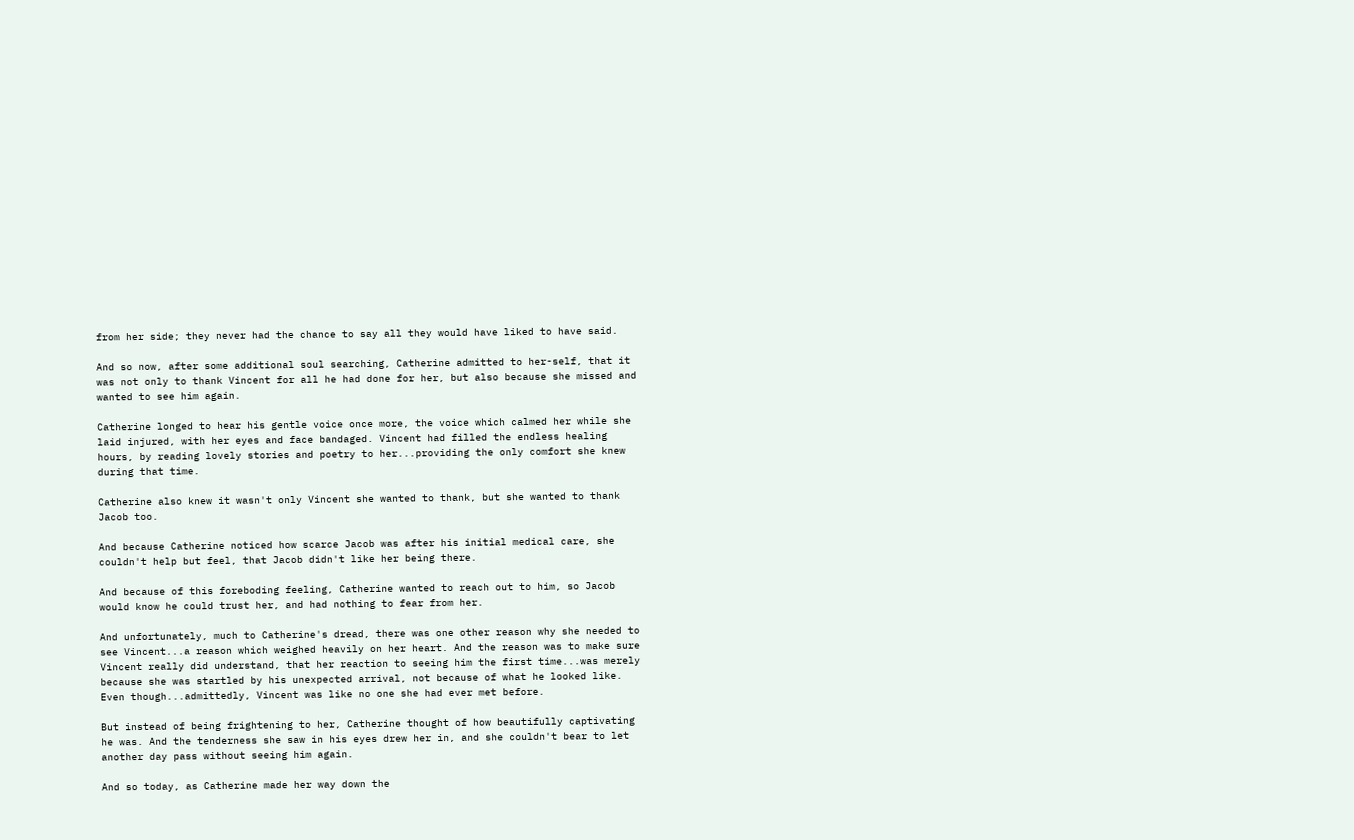from her side; they never had the chance to say all they would have liked to have said.

And so now, after some additional soul searching, Catherine admitted to her-self, that it was not only to thank Vincent for all he had done for her, but also because she missed and wanted to see him again.

Catherine longed to hear his gentle voice once more, the voice which calmed her while she laid injured, with her eyes and face bandaged. Vincent had filled the endless healing hours, by reading lovely stories and poetry to her...providing the only comfort she knew during that time.

Catherine also knew it wasn't only Vincent she wanted to thank, but she wanted to thank Jacob too.

And because Catherine noticed how scarce Jacob was after his initial medical care, she couldn't help but feel, that Jacob didn't like her being there.

And because of this foreboding feeling, Catherine wanted to reach out to him, so Jacob would know he could trust her, and had nothing to fear from her.

And unfortunately, much to Catherine's dread, there was one other reason why she needed to see Vincent...a reason which weighed heavily on her heart. And the reason was to make sure Vincent really did understand, that her reaction to seeing him the first time...was merely because she was startled by his unexpected arrival, not because of what he looked like. Even though...admittedly, Vincent was like no one she had ever met before.

But instead of being frightening to her, Catherine thought of how beautifully captivating he was. And the tenderness she saw in his eyes drew her in, and she couldn't bear to let another day pass without seeing him again.

And so today, as Catherine made her way down the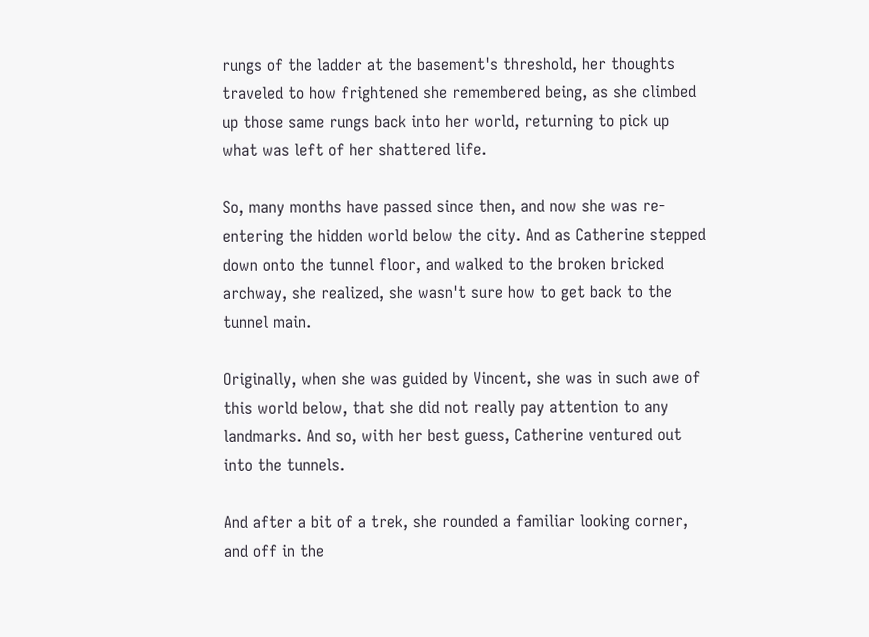rungs of the ladder at the basement's threshold, her thoughts traveled to how frightened she remembered being, as she climbed up those same rungs back into her world, returning to pick up what was left of her shattered life.

So, many months have passed since then, and now she was re-entering the hidden world below the city. And as Catherine stepped down onto the tunnel floor, and walked to the broken bricked archway, she realized, she wasn't sure how to get back to the tunnel main.

Originally, when she was guided by Vincent, she was in such awe of this world below, that she did not really pay attention to any landmarks. And so, with her best guess, Catherine ventured out into the tunnels.

And after a bit of a trek, she rounded a familiar looking corner, and off in the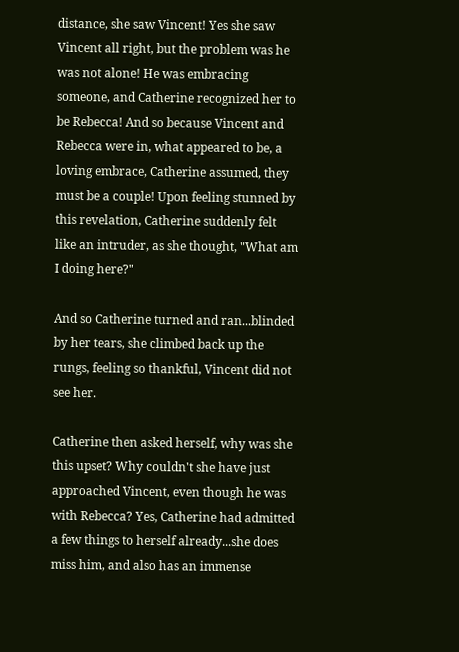distance, she saw Vincent! Yes she saw Vincent all right, but the problem was he was not alone! He was embracing someone, and Catherine recognized her to be Rebecca! And so because Vincent and Rebecca were in, what appeared to be, a loving embrace, Catherine assumed, they must be a couple! Upon feeling stunned by this revelation, Catherine suddenly felt like an intruder, as she thought, "What am I doing here?"

And so Catherine turned and ran...blinded by her tears, she climbed back up the rungs, feeling so thankful, Vincent did not see her.

Catherine then asked herself, why was she this upset? Why couldn't she have just approached Vincent, even though he was with Rebecca? Yes, Catherine had admitted a few things to herself already...she does miss him, and also has an immense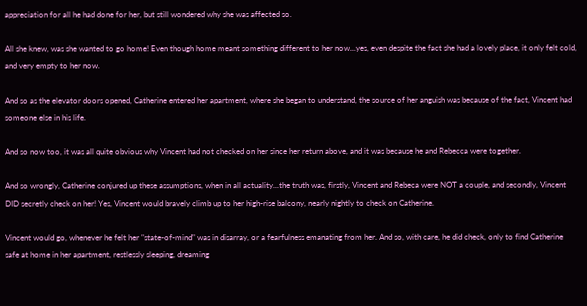appreciation for all he had done for her, but still wondered why she was affected so.

All she knew, was she wanted to go home! Even though home meant something different to her now...yes, even despite the fact she had a lovely place, it only felt cold, and very empty to her now.

And so as the elevator doors opened, Catherine entered her apartment, where she began to understand, the source of her anguish was because of the fact, Vincent had someone else in his life.

And so now too, it was all quite obvious why Vincent had not checked on her since her return above, and it was because he and Rebecca were together.

And so wrongly, Catherine conjured up these assumptions, when in all actuality...the truth was, firstly, Vincent and Rebeca were NOT a couple, and secondly, Vincent DID secretly check on her! Yes, Vincent would bravely climb up to her high-rise balcony, nearly nightly to check on Catherine.

Vincent would go, whenever he felt her "state-of-mind" was in disarray, or a fearfulness emanating from her. And so, with care, he did check, only to find Catherine safe at home in her apartment, restlessly sleeping, dreaming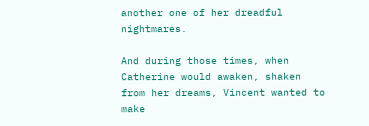another one of her dreadful nightmares.

And during those times, when Catherine would awaken, shaken from her dreams, Vincent wanted to make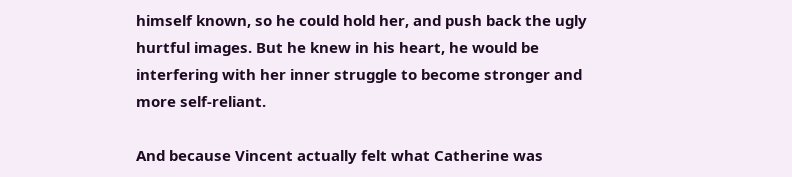himself known, so he could hold her, and push back the ugly hurtful images. But he knew in his heart, he would be interfering with her inner struggle to become stronger and more self-reliant.

And because Vincent actually felt what Catherine was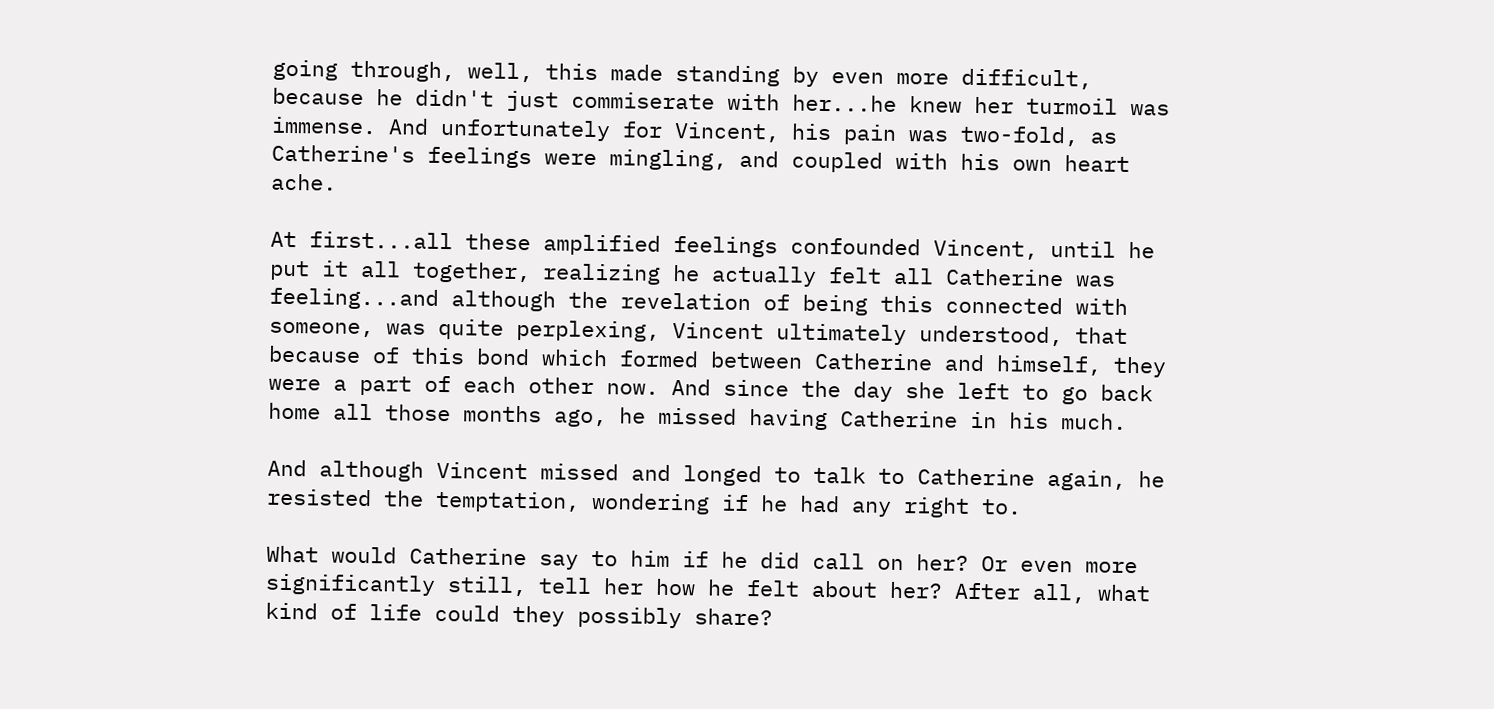going through, well, this made standing by even more difficult, because he didn't just commiserate with her...he knew her turmoil was immense. And unfortunately for Vincent, his pain was two-fold, as Catherine's feelings were mingling, and coupled with his own heart ache.

At first...all these amplified feelings confounded Vincent, until he put it all together, realizing he actually felt all Catherine was feeling...and although the revelation of being this connected with someone, was quite perplexing, Vincent ultimately understood, that because of this bond which formed between Catherine and himself, they were a part of each other now. And since the day she left to go back home all those months ago, he missed having Catherine in his much.

And although Vincent missed and longed to talk to Catherine again, he resisted the temptation, wondering if he had any right to.

What would Catherine say to him if he did call on her? Or even more significantly still, tell her how he felt about her? After all, what kind of life could they possibly share?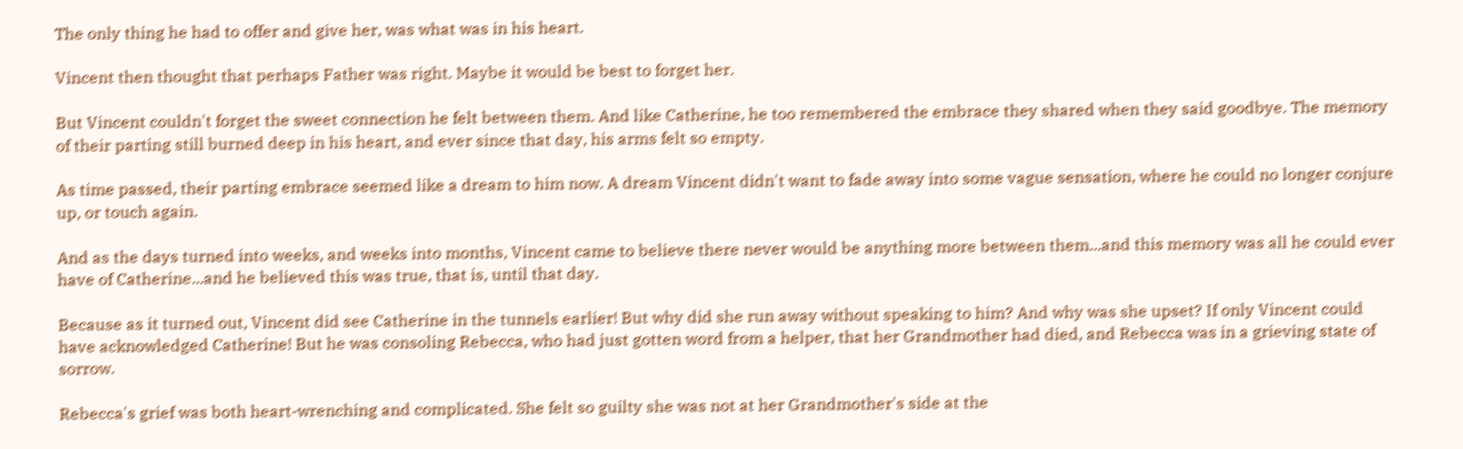The only thing he had to offer and give her, was what was in his heart.

Vincent then thought that perhaps Father was right. Maybe it would be best to forget her.

But Vincent couldn't forget the sweet connection he felt between them. And like Catherine, he too remembered the embrace they shared when they said goodbye. The memory of their parting still burned deep in his heart, and ever since that day, his arms felt so empty.

As time passed, their parting embrace seemed like a dream to him now. A dream Vincent didn't want to fade away into some vague sensation, where he could no longer conjure up, or touch again.

And as the days turned into weeks, and weeks into months, Vincent came to believe there never would be anything more between them...and this memory was all he could ever have of Catherine...and he believed this was true, that is, until that day.

Because as it turned out, Vincent did see Catherine in the tunnels earlier! But why did she run away without speaking to him? And why was she upset? If only Vincent could have acknowledged Catherine! But he was consoling Rebecca, who had just gotten word from a helper, that her Grandmother had died, and Rebecca was in a grieving state of sorrow.

Rebecca's grief was both heart-wrenching and complicated. She felt so guilty she was not at her Grandmother's side at the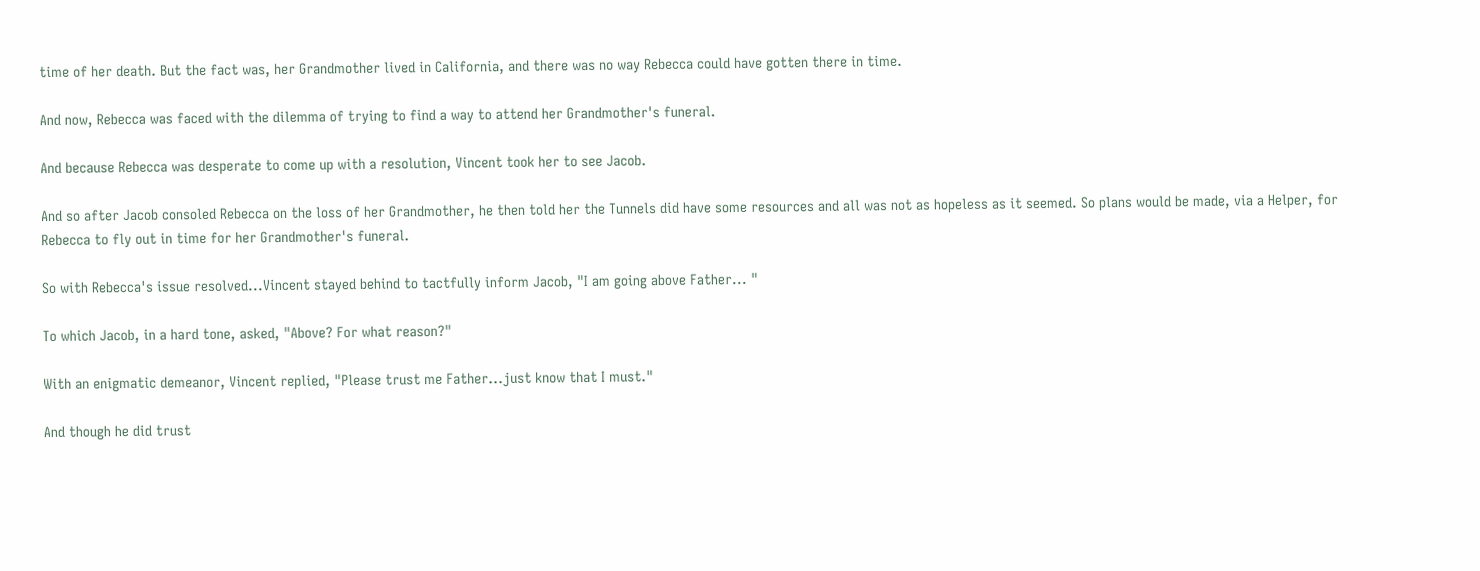time of her death. But the fact was, her Grandmother lived in California, and there was no way Rebecca could have gotten there in time.

And now, Rebecca was faced with the dilemma of trying to find a way to attend her Grandmother's funeral.

And because Rebecca was desperate to come up with a resolution, Vincent took her to see Jacob.

And so after Jacob consoled Rebecca on the loss of her Grandmother, he then told her the Tunnels did have some resources and all was not as hopeless as it seemed. So plans would be made, via a Helper, for Rebecca to fly out in time for her Grandmother's funeral.

So with Rebecca's issue resolved...Vincent stayed behind to tactfully inform Jacob, "I am going above Father... "

To which Jacob, in a hard tone, asked, "Above? For what reason?"

With an enigmatic demeanor, Vincent replied, "Please trust me Father...just know that I must."

And though he did trust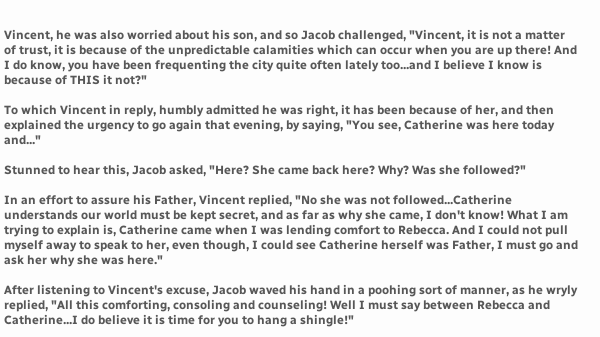Vincent, he was also worried about his son, and so Jacob challenged, "Vincent, it is not a matter of trust, it is because of the unpredictable calamities which can occur when you are up there! And I do know, you have been frequenting the city quite often lately too...and I believe I know is because of THIS it not?"

To which Vincent in reply, humbly admitted he was right, it has been because of her, and then explained the urgency to go again that evening, by saying, "You see, Catherine was here today and..."

Stunned to hear this, Jacob asked, "Here? She came back here? Why? Was she followed?"

In an effort to assure his Father, Vincent replied, "No she was not followed...Catherine understands our world must be kept secret, and as far as why she came, I don't know! What I am trying to explain is, Catherine came when I was lending comfort to Rebecca. And I could not pull myself away to speak to her, even though, I could see Catherine herself was Father, I must go and ask her why she was here."

After listening to Vincent's excuse, Jacob waved his hand in a poohing sort of manner, as he wryly replied, "All this comforting, consoling and counseling! Well I must say between Rebecca and Catherine...I do believe it is time for you to hang a shingle!"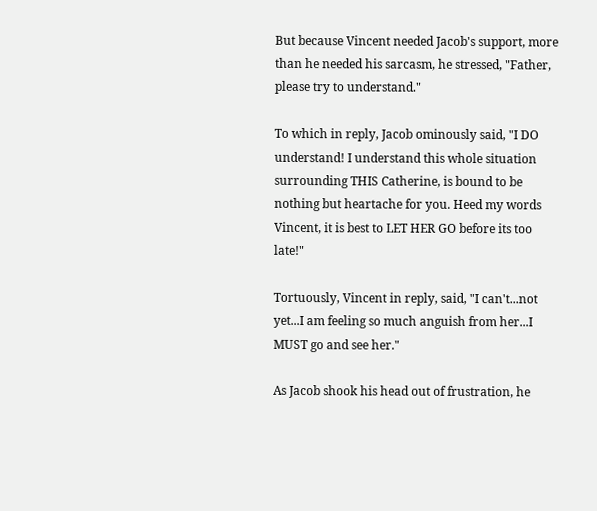But because Vincent needed Jacob's support, more than he needed his sarcasm, he stressed, "Father, please try to understand."

To which in reply, Jacob ominously said, "I DO understand! I understand this whole situation surrounding THIS Catherine, is bound to be nothing but heartache for you. Heed my words Vincent, it is best to LET HER GO before its too late!"

Tortuously, Vincent in reply, said, "I can't...not yet...I am feeling so much anguish from her...I MUST go and see her."

As Jacob shook his head out of frustration, he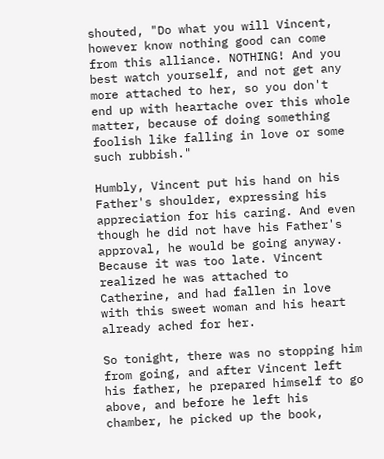shouted, "Do what you will Vincent, however know nothing good can come from this alliance. NOTHING! And you best watch yourself, and not get any more attached to her, so you don't end up with heartache over this whole matter, because of doing something foolish like falling in love or some such rubbish."

Humbly, Vincent put his hand on his Father's shoulder, expressing his appreciation for his caring. And even though he did not have his Father's approval, he would be going anyway. Because it was too late. Vincent realized he was attached to Catherine, and had fallen in love with this sweet woman and his heart already ached for her.

So tonight, there was no stopping him from going, and after Vincent left his father, he prepared himself to go above, and before he left his chamber, he picked up the book,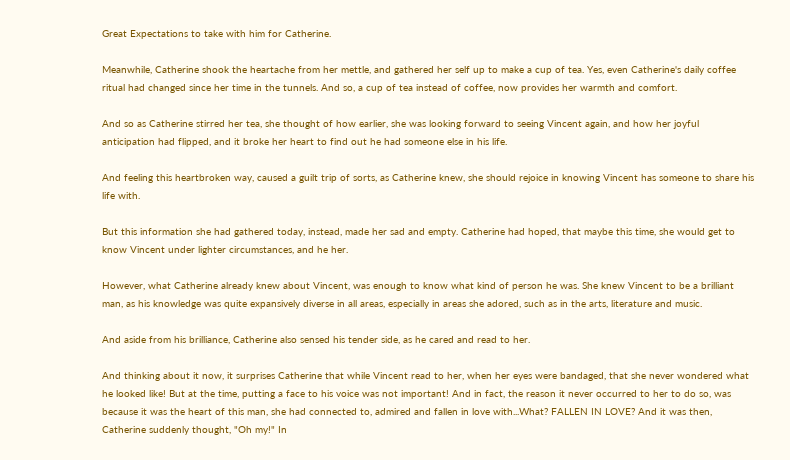Great Expectations to take with him for Catherine.

Meanwhile, Catherine shook the heartache from her mettle, and gathered her self up to make a cup of tea. Yes, even Catherine's daily coffee ritual had changed since her time in the tunnels. And so, a cup of tea instead of coffee, now provides her warmth and comfort.

And so as Catherine stirred her tea, she thought of how earlier, she was looking forward to seeing Vincent again, and how her joyful anticipation had flipped, and it broke her heart to find out he had someone else in his life.

And feeling this heartbroken way, caused a guilt trip of sorts, as Catherine knew, she should rejoice in knowing Vincent has someone to share his life with.

But this information she had gathered today, instead, made her sad and empty. Catherine had hoped, that maybe this time, she would get to know Vincent under lighter circumstances, and he her.

However, what Catherine already knew about Vincent, was enough to know what kind of person he was. She knew Vincent to be a brilliant man, as his knowledge was quite expansively diverse in all areas, especially in areas she adored, such as in the arts, literature and music.

And aside from his brilliance, Catherine also sensed his tender side, as he cared and read to her.

And thinking about it now, it surprises Catherine that while Vincent read to her, when her eyes were bandaged, that she never wondered what he looked like! But at the time, putting a face to his voice was not important! And in fact, the reason it never occurred to her to do so, was because it was the heart of this man, she had connected to, admired and fallen in love with...What? FALLEN IN LOVE? And it was then, Catherine suddenly thought, "Oh my!" In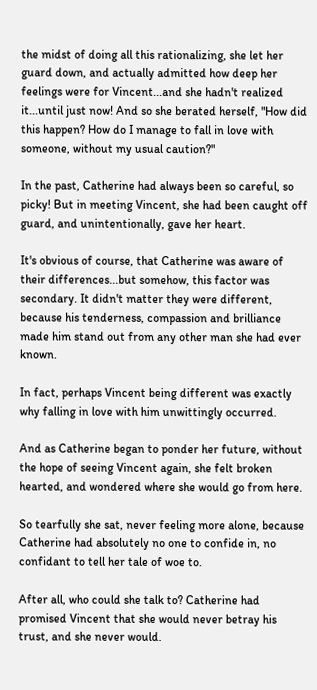the midst of doing all this rationalizing, she let her guard down, and actually admitted how deep her feelings were for Vincent...and she hadn't realized it...until just now! And so she berated herself, "How did this happen? How do I manage to fall in love with someone, without my usual caution?"

In the past, Catherine had always been so careful, so picky! But in meeting Vincent, she had been caught off guard, and unintentionally, gave her heart.

It's obvious of course, that Catherine was aware of their differences...but somehow, this factor was secondary. It didn't matter they were different, because his tenderness, compassion and brilliance made him stand out from any other man she had ever known.

In fact, perhaps Vincent being different was exactly why falling in love with him unwittingly occurred.

And as Catherine began to ponder her future, without the hope of seeing Vincent again, she felt broken hearted, and wondered where she would go from here.

So tearfully she sat, never feeling more alone, because Catherine had absolutely no one to confide in, no confidant to tell her tale of woe to.

After all, who could she talk to? Catherine had promised Vincent that she would never betray his trust, and she never would.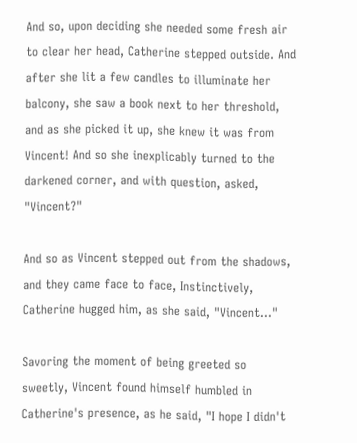And so, upon deciding she needed some fresh air to clear her head, Catherine stepped outside. And after she lit a few candles to illuminate her balcony, she saw a book next to her threshold, and as she picked it up, she knew it was from Vincent! And so she inexplicably turned to the darkened corner, and with question, asked, "Vincent?"

And so as Vincent stepped out from the shadows, and they came face to face, Instinctively, Catherine hugged him, as she said, "Vincent..."

Savoring the moment of being greeted so sweetly, Vincent found himself humbled in Catherine's presence, as he said, "I hope I didn't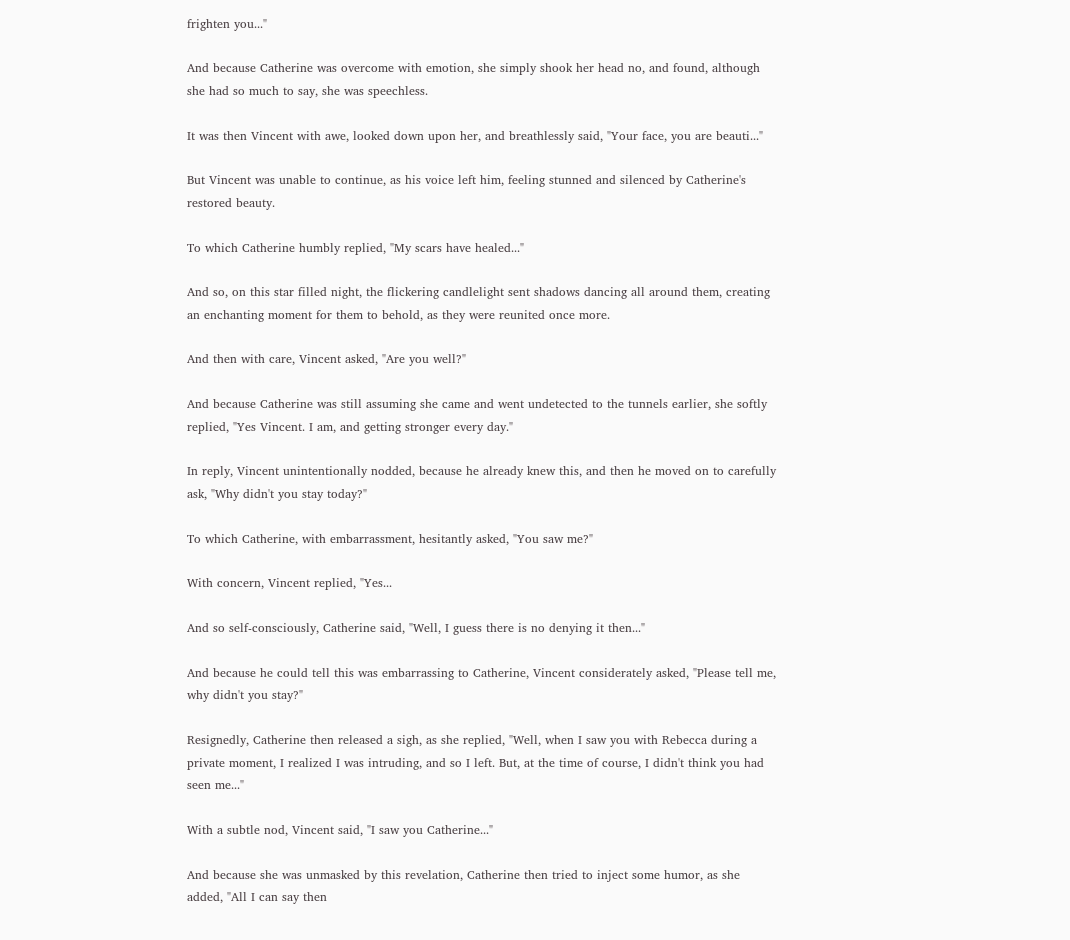frighten you..."

And because Catherine was overcome with emotion, she simply shook her head no, and found, although she had so much to say, she was speechless.

It was then Vincent with awe, looked down upon her, and breathlessly said, "Your face, you are beauti..."

But Vincent was unable to continue, as his voice left him, feeling stunned and silenced by Catherine's restored beauty.

To which Catherine humbly replied, "My scars have healed..."

And so, on this star filled night, the flickering candlelight sent shadows dancing all around them, creating an enchanting moment for them to behold, as they were reunited once more.

And then with care, Vincent asked, "Are you well?"

And because Catherine was still assuming she came and went undetected to the tunnels earlier, she softly replied, "Yes Vincent. I am, and getting stronger every day."

In reply, Vincent unintentionally nodded, because he already knew this, and then he moved on to carefully ask, "Why didn't you stay today?"

To which Catherine, with embarrassment, hesitantly asked, "You saw me?"

With concern, Vincent replied, "Yes...

And so self-consciously, Catherine said, "Well, I guess there is no denying it then..."

And because he could tell this was embarrassing to Catherine, Vincent considerately asked, "Please tell me, why didn't you stay?"

Resignedly, Catherine then released a sigh, as she replied, "Well, when I saw you with Rebecca during a private moment, I realized I was intruding, and so I left. But, at the time of course, I didn't think you had seen me..."

With a subtle nod, Vincent said, "I saw you Catherine..."

And because she was unmasked by this revelation, Catherine then tried to inject some humor, as she added, "All I can say then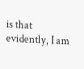is that evidently, I am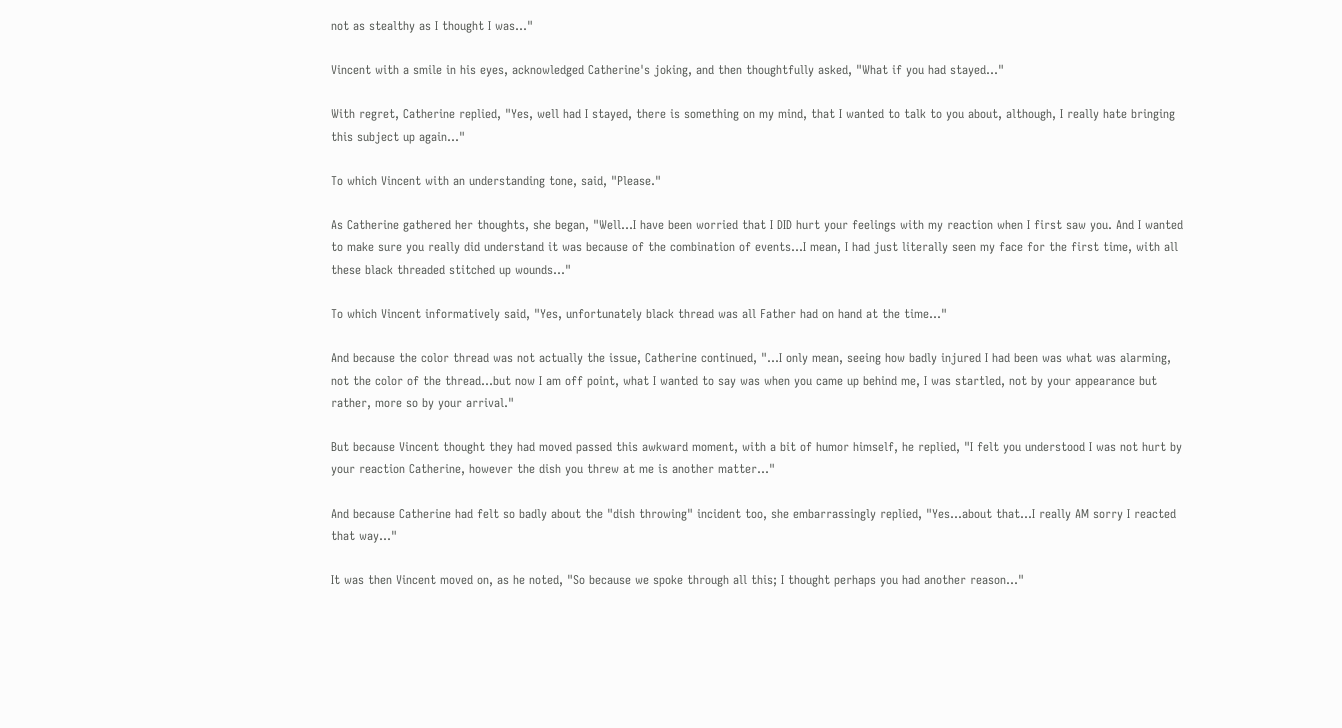not as stealthy as I thought I was..."

Vincent with a smile in his eyes, acknowledged Catherine's joking, and then thoughtfully asked, "What if you had stayed..."

With regret, Catherine replied, "Yes, well had I stayed, there is something on my mind, that I wanted to talk to you about, although, I really hate bringing this subject up again..."

To which Vincent with an understanding tone, said, "Please."

As Catherine gathered her thoughts, she began, "Well...I have been worried that I DID hurt your feelings with my reaction when I first saw you. And I wanted to make sure you really did understand it was because of the combination of events...I mean, I had just literally seen my face for the first time, with all these black threaded stitched up wounds..."

To which Vincent informatively said, "Yes, unfortunately black thread was all Father had on hand at the time..."

And because the color thread was not actually the issue, Catherine continued, "...I only mean, seeing how badly injured I had been was what was alarming, not the color of the thread...but now I am off point, what I wanted to say was when you came up behind me, I was startled, not by your appearance but rather, more so by your arrival."

But because Vincent thought they had moved passed this awkward moment, with a bit of humor himself, he replied, "I felt you understood I was not hurt by your reaction Catherine, however the dish you threw at me is another matter..."

And because Catherine had felt so badly about the "dish throwing" incident too, she embarrassingly replied, "Yes...about that...I really AM sorry I reacted that way..."

It was then Vincent moved on, as he noted, "So because we spoke through all this; I thought perhaps you had another reason..."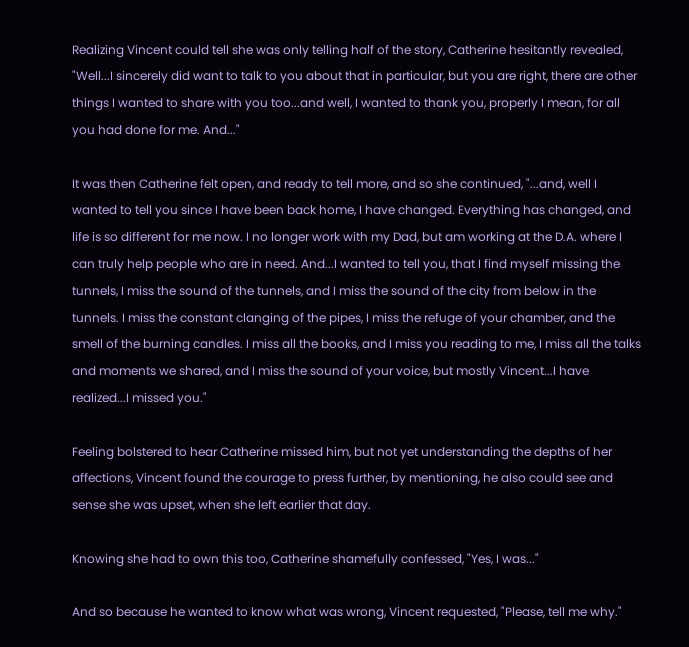Realizing Vincent could tell she was only telling half of the story, Catherine hesitantly revealed, "Well...I sincerely did want to talk to you about that in particular, but you are right, there are other things I wanted to share with you too...and well, I wanted to thank you, properly I mean, for all you had done for me. And..."

It was then Catherine felt open, and ready to tell more, and so she continued, "...and, well I wanted to tell you since I have been back home, I have changed. Everything has changed, and life is so different for me now. I no longer work with my Dad, but am working at the D.A. where I can truly help people who are in need. And...I wanted to tell you, that I find myself missing the tunnels, I miss the sound of the tunnels, and I miss the sound of the city from below in the tunnels. I miss the constant clanging of the pipes, I miss the refuge of your chamber, and the smell of the burning candles. I miss all the books, and I miss you reading to me, I miss all the talks and moments we shared, and I miss the sound of your voice, but mostly Vincent...I have realized...I missed you."

Feeling bolstered to hear Catherine missed him, but not yet understanding the depths of her affections, Vincent found the courage to press further, by mentioning, he also could see and sense she was upset, when she left earlier that day.

Knowing she had to own this too, Catherine shamefully confessed, "Yes, I was..."

And so because he wanted to know what was wrong, Vincent requested, "Please, tell me why."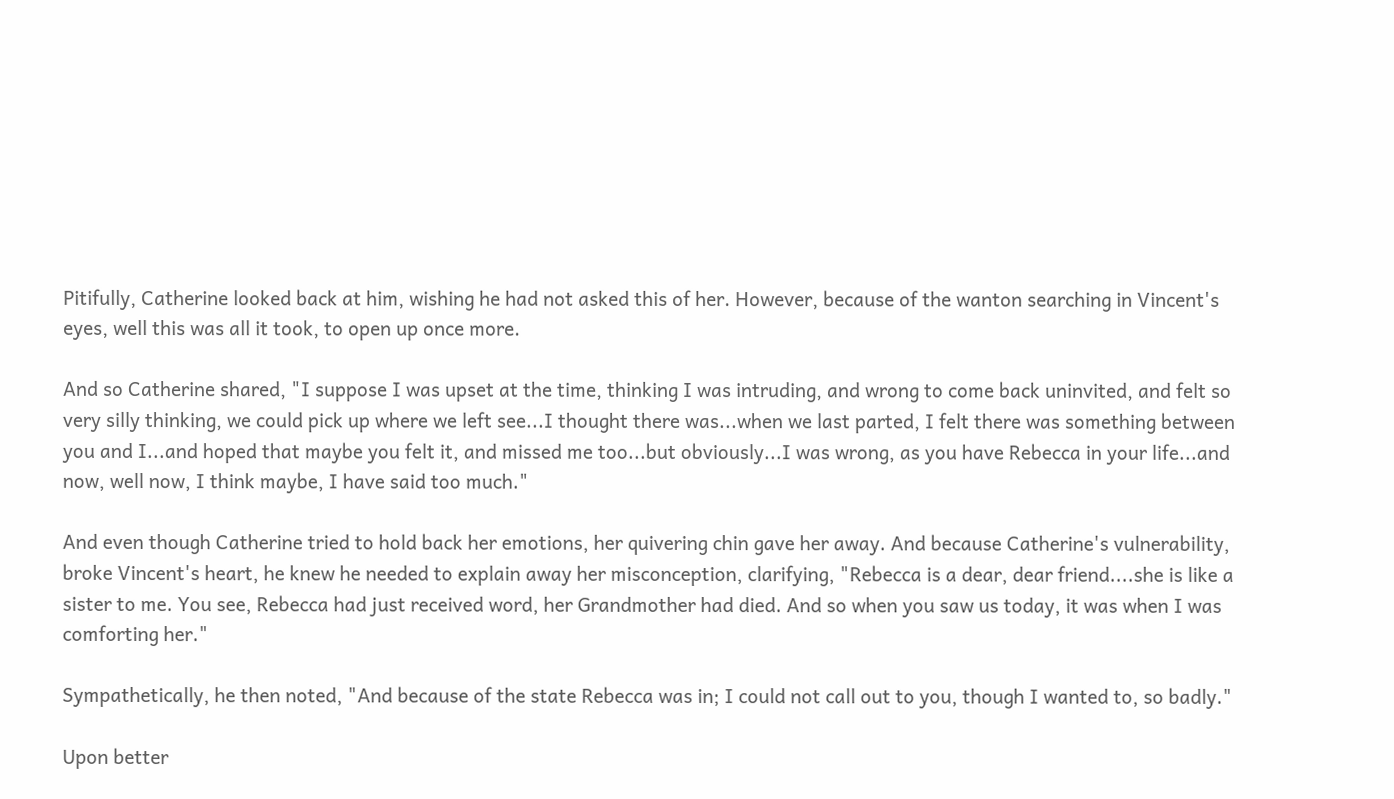Pitifully, Catherine looked back at him, wishing he had not asked this of her. However, because of the wanton searching in Vincent's eyes, well this was all it took, to open up once more.

And so Catherine shared, "I suppose I was upset at the time, thinking I was intruding, and wrong to come back uninvited, and felt so very silly thinking, we could pick up where we left see...I thought there was...when we last parted, I felt there was something between you and I...and hoped that maybe you felt it, and missed me too...but obviously...I was wrong, as you have Rebecca in your life...and now, well now, I think maybe, I have said too much."

And even though Catherine tried to hold back her emotions, her quivering chin gave her away. And because Catherine's vulnerability, broke Vincent's heart, he knew he needed to explain away her misconception, clarifying, "Rebecca is a dear, dear friend....she is like a sister to me. You see, Rebecca had just received word, her Grandmother had died. And so when you saw us today, it was when I was comforting her."

Sympathetically, he then noted, "And because of the state Rebecca was in; I could not call out to you, though I wanted to, so badly."

Upon better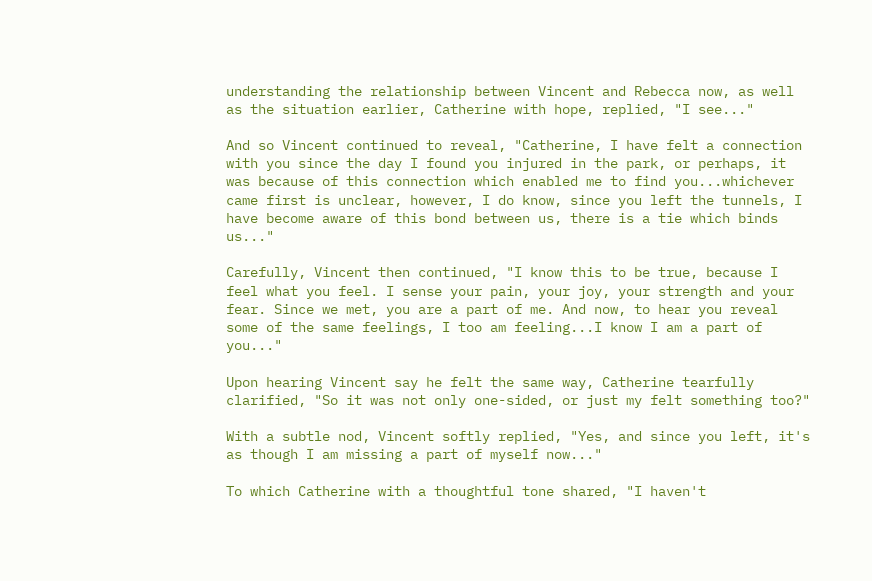understanding the relationship between Vincent and Rebecca now, as well as the situation earlier, Catherine with hope, replied, "I see..."

And so Vincent continued to reveal, "Catherine, I have felt a connection with you since the day I found you injured in the park, or perhaps, it was because of this connection which enabled me to find you...whichever came first is unclear, however, I do know, since you left the tunnels, I have become aware of this bond between us, there is a tie which binds us..."

Carefully, Vincent then continued, "I know this to be true, because I feel what you feel. I sense your pain, your joy, your strength and your fear. Since we met, you are a part of me. And now, to hear you reveal some of the same feelings, I too am feeling...I know I am a part of you..."

Upon hearing Vincent say he felt the same way, Catherine tearfully clarified, "So it was not only one-sided, or just my felt something too?"

With a subtle nod, Vincent softly replied, "Yes, and since you left, it's as though I am missing a part of myself now..."

To which Catherine with a thoughtful tone shared, "I haven't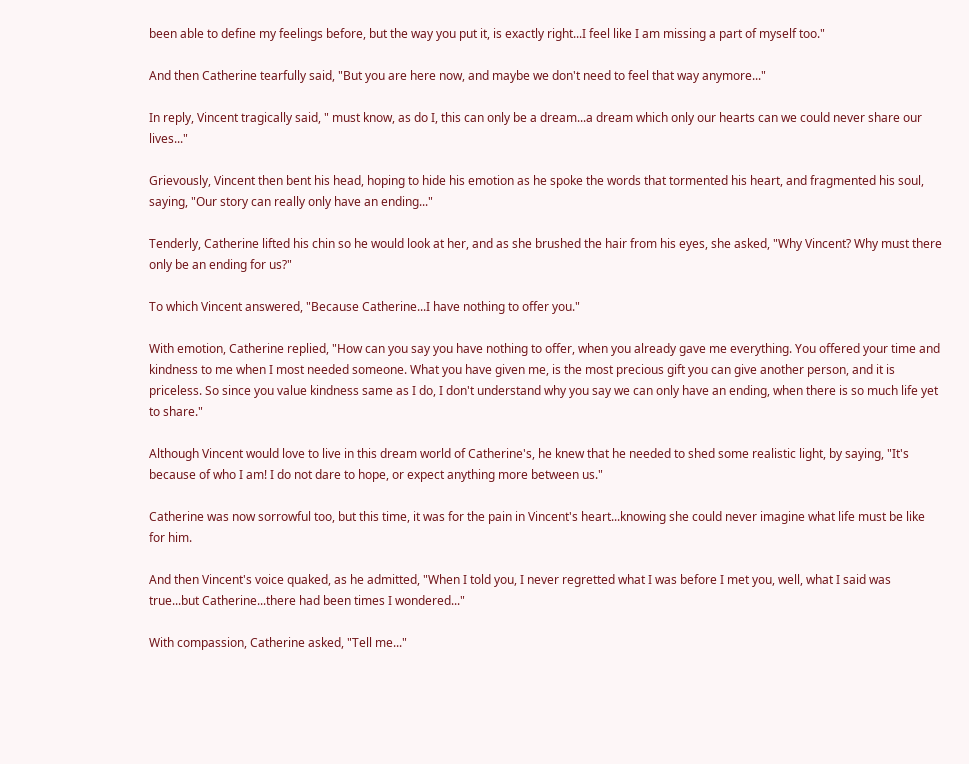been able to define my feelings before, but the way you put it, is exactly right...I feel like I am missing a part of myself too."

And then Catherine tearfully said, "But you are here now, and maybe we don't need to feel that way anymore..."

In reply, Vincent tragically said, " must know, as do I, this can only be a dream...a dream which only our hearts can we could never share our lives..."

Grievously, Vincent then bent his head, hoping to hide his emotion as he spoke the words that tormented his heart, and fragmented his soul, saying, "Our story can really only have an ending..."

Tenderly, Catherine lifted his chin so he would look at her, and as she brushed the hair from his eyes, she asked, "Why Vincent? Why must there only be an ending for us?"

To which Vincent answered, "Because Catherine...I have nothing to offer you."

With emotion, Catherine replied, "How can you say you have nothing to offer, when you already gave me everything. You offered your time and kindness to me when I most needed someone. What you have given me, is the most precious gift you can give another person, and it is priceless. So since you value kindness same as I do, I don't understand why you say we can only have an ending, when there is so much life yet to share."

Although Vincent would love to live in this dream world of Catherine's, he knew that he needed to shed some realistic light, by saying, "It's because of who I am! I do not dare to hope, or expect anything more between us."

Catherine was now sorrowful too, but this time, it was for the pain in Vincent's heart...knowing she could never imagine what life must be like for him.

And then Vincent's voice quaked, as he admitted, "When I told you, I never regretted what I was before I met you, well, what I said was true...but Catherine...there had been times I wondered..."

With compassion, Catherine asked, "Tell me..."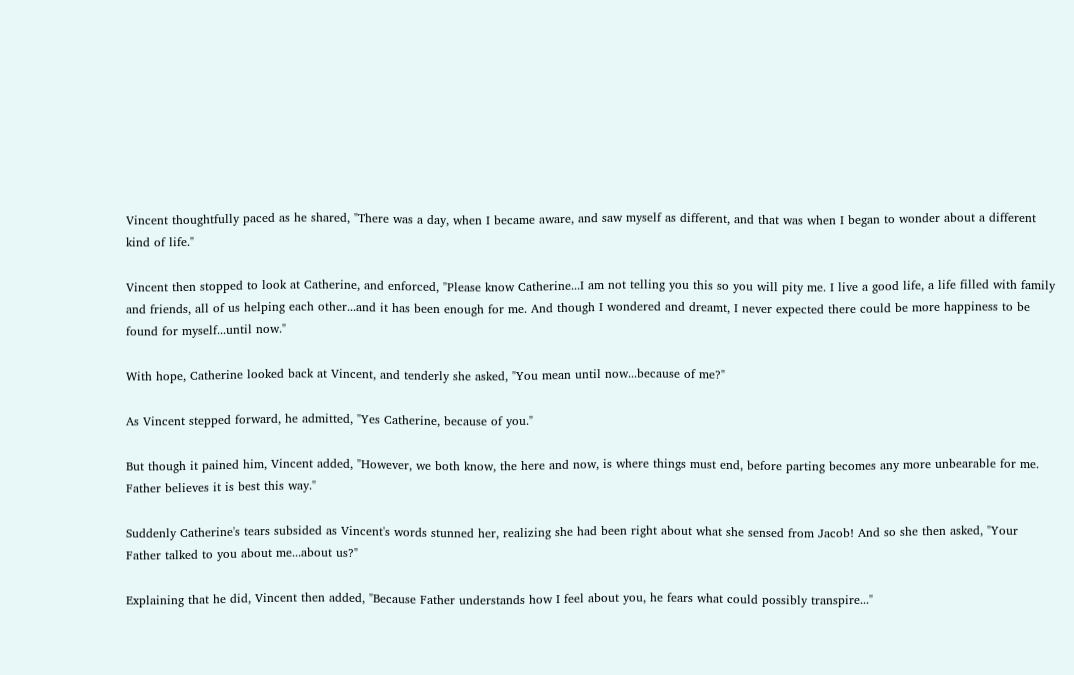Vincent thoughtfully paced as he shared, "There was a day, when I became aware, and saw myself as different, and that was when I began to wonder about a different kind of life."

Vincent then stopped to look at Catherine, and enforced, "Please know Catherine...I am not telling you this so you will pity me. I live a good life, a life filled with family and friends, all of us helping each other...and it has been enough for me. And though I wondered and dreamt, I never expected there could be more happiness to be found for myself...until now."

With hope, Catherine looked back at Vincent, and tenderly she asked, "You mean until now...because of me?"

As Vincent stepped forward, he admitted, "Yes Catherine, because of you."

But though it pained him, Vincent added, "However, we both know, the here and now, is where things must end, before parting becomes any more unbearable for me. Father believes it is best this way."

Suddenly Catherine's tears subsided as Vincent's words stunned her, realizing she had been right about what she sensed from Jacob! And so she then asked, "Your Father talked to you about me...about us?"

Explaining that he did, Vincent then added, "Because Father understands how I feel about you, he fears what could possibly transpire..."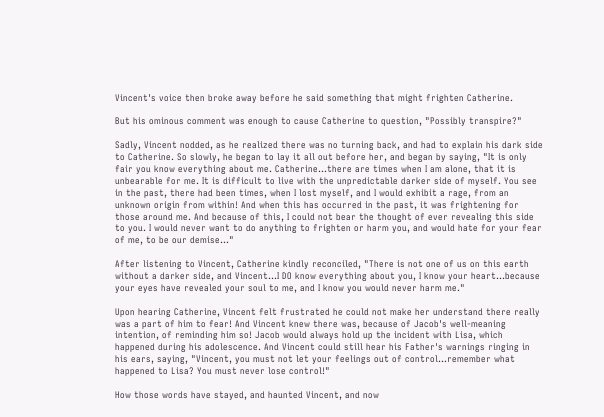Vincent's voice then broke away before he said something that might frighten Catherine.

But his ominous comment was enough to cause Catherine to question, "Possibly transpire?"

Sadly, Vincent nodded, as he realized there was no turning back, and had to explain his dark side to Catherine. So slowly, he began to lay it all out before her, and began by saying, "It is only fair you know everything about me. Catherine...there are times when I am alone, that it is unbearable for me. It is difficult to live with the unpredictable darker side of myself. You see in the past, there had been times, when I lost myself, and I would exhibit a rage, from an unknown origin from within! And when this has occurred in the past, it was frightening for those around me. And because of this, I could not bear the thought of ever revealing this side to you. I would never want to do anything to frighten or harm you, and would hate for your fear of me, to be our demise..."

After listening to Vincent, Catherine kindly reconciled, "There is not one of us on this earth without a darker side, and Vincent...I DO know everything about you, I know your heart...because your eyes have revealed your soul to me, and I know you would never harm me."

Upon hearing Catherine, Vincent felt frustrated he could not make her understand there really was a part of him to fear! And Vincent knew there was, because of Jacob's well-meaning intention, of reminding him so! Jacob would always hold up the incident with Lisa, which happened during his adolescence. And Vincent could still hear his Father's warnings ringing in his ears, saying, "Vincent, you must not let your feelings out of control...remember what happened to Lisa? You must never lose control!"

How those words have stayed, and haunted Vincent, and now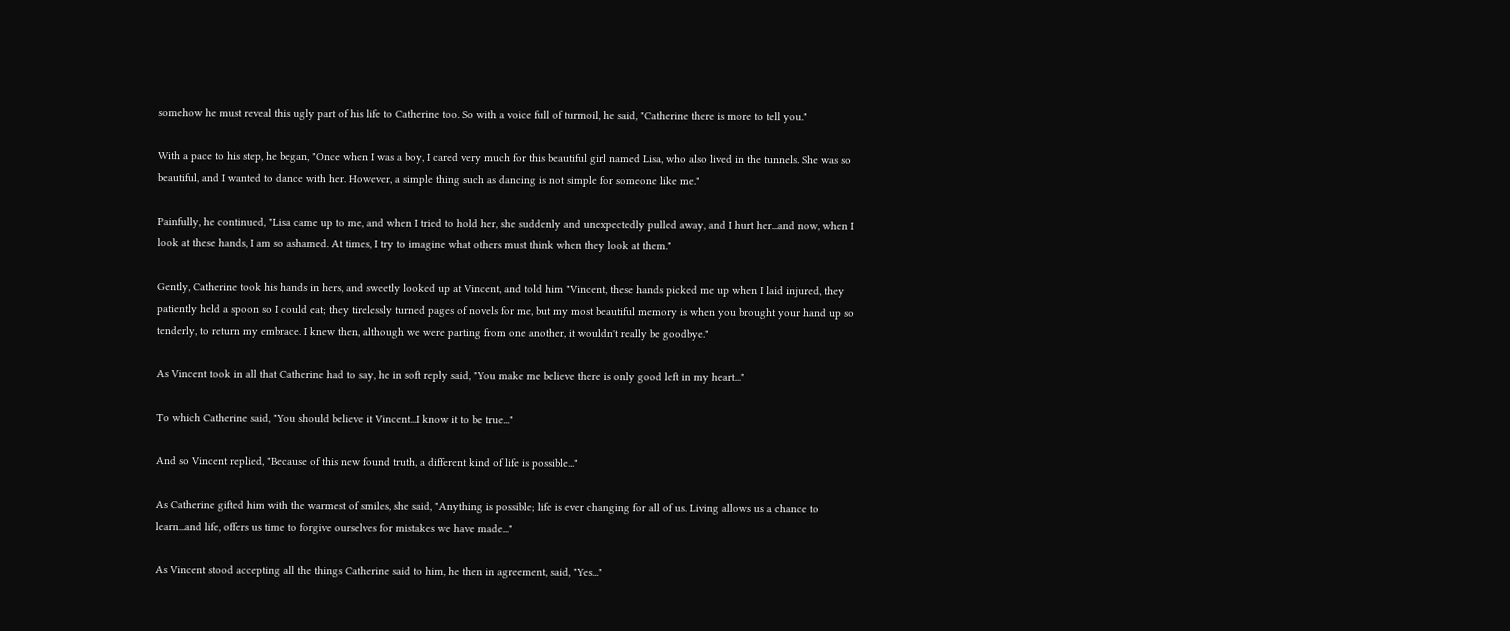somehow he must reveal this ugly part of his life to Catherine too. So with a voice full of turmoil, he said, "Catherine there is more to tell you."

With a pace to his step, he began, "Once when I was a boy, I cared very much for this beautiful girl named Lisa, who also lived in the tunnels. She was so beautiful, and I wanted to dance with her. However, a simple thing such as dancing is not simple for someone like me."

Painfully, he continued, "Lisa came up to me, and when I tried to hold her, she suddenly and unexpectedly pulled away, and I hurt her...and now, when I look at these hands, I am so ashamed. At times, I try to imagine what others must think when they look at them."

Gently, Catherine took his hands in hers, and sweetly looked up at Vincent, and told him "Vincent, these hands picked me up when I laid injured, they patiently held a spoon so I could eat; they tirelessly turned pages of novels for me, but my most beautiful memory is when you brought your hand up so tenderly, to return my embrace. I knew then, although we were parting from one another, it wouldn't really be goodbye."

As Vincent took in all that Catherine had to say, he in soft reply said, "You make me believe there is only good left in my heart..."

To which Catherine said, "You should believe it Vincent...I know it to be true..."

And so Vincent replied, "Because of this new found truth, a different kind of life is possible..."

As Catherine gifted him with the warmest of smiles, she said, "Anything is possible; life is ever changing for all of us. Living allows us a chance to learn...and life, offers us time to forgive ourselves for mistakes we have made..."

As Vincent stood accepting all the things Catherine said to him, he then in agreement, said, "Yes..."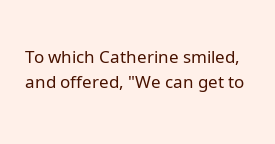To which Catherine smiled, and offered, "We can get to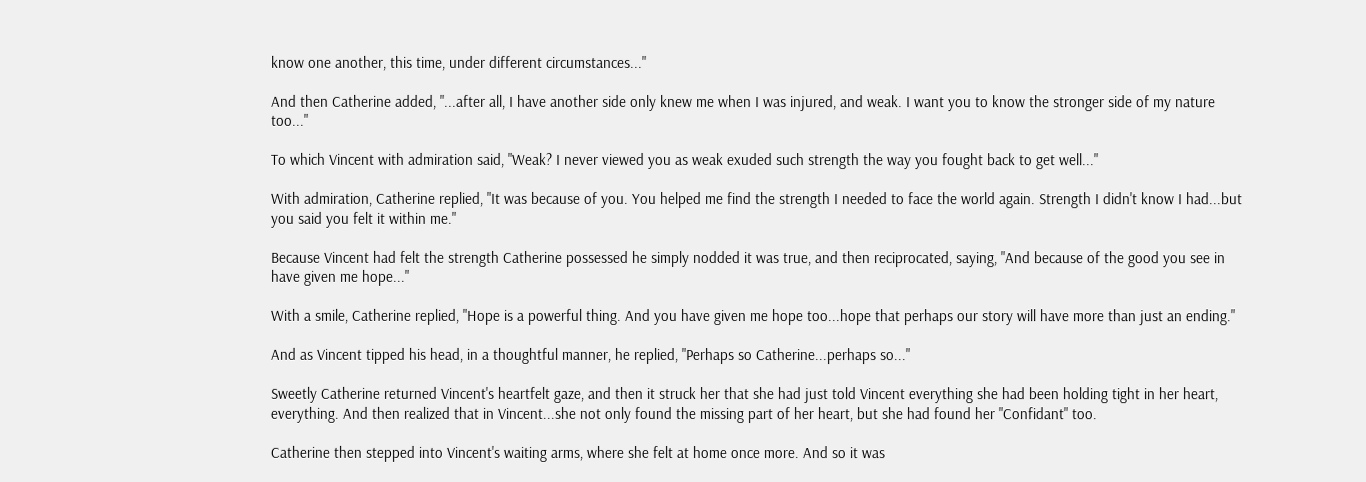know one another, this time, under different circumstances..."

And then Catherine added, "...after all, I have another side only knew me when I was injured, and weak. I want you to know the stronger side of my nature too..."

To which Vincent with admiration said, "Weak? I never viewed you as weak exuded such strength the way you fought back to get well..."

With admiration, Catherine replied, "It was because of you. You helped me find the strength I needed to face the world again. Strength I didn't know I had...but you said you felt it within me."

Because Vincent had felt the strength Catherine possessed he simply nodded it was true, and then reciprocated, saying, "And because of the good you see in have given me hope..."

With a smile, Catherine replied, "Hope is a powerful thing. And you have given me hope too...hope that perhaps our story will have more than just an ending."

And as Vincent tipped his head, in a thoughtful manner, he replied, "Perhaps so Catherine...perhaps so..."

Sweetly Catherine returned Vincent's heartfelt gaze, and then it struck her that she had just told Vincent everything she had been holding tight in her heart, everything. And then realized that in Vincent...she not only found the missing part of her heart, but she had found her "Confidant" too.

Catherine then stepped into Vincent's waiting arms, where she felt at home once more. And so it was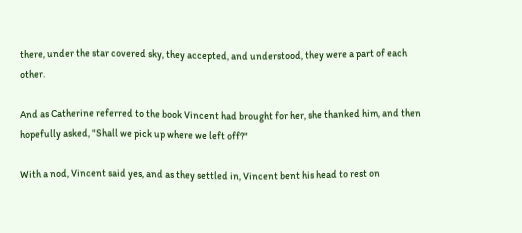there, under the star covered sky, they accepted, and understood, they were a part of each other.

And as Catherine referred to the book Vincent had brought for her, she thanked him, and then hopefully asked, "Shall we pick up where we left off?"

With a nod, Vincent said yes, and as they settled in, Vincent bent his head to rest on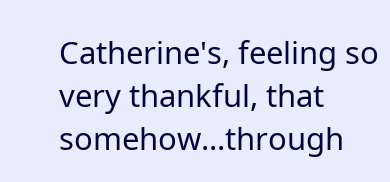Catherine's, feeling so very thankful, that somehow...through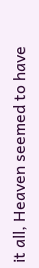it all, Heaven seemed to have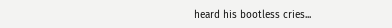heard his bootless cries...